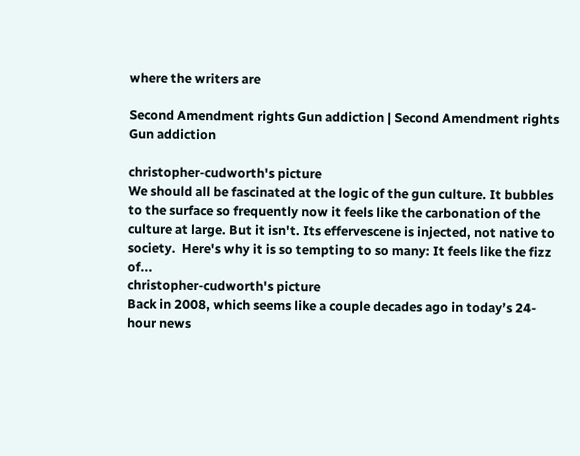where the writers are

Second Amendment rights Gun addiction | Second Amendment rights Gun addiction

christopher-cudworth's picture
We should all be fascinated at the logic of the gun culture. It bubbles to the surface so frequently now it feels like the carbonation of the culture at large. But it isn't. Its effervescene is injected, not native to society.  Here's why it is so tempting to so many: It feels like the fizz of...
christopher-cudworth's picture
Back in 2008, which seems like a couple decades ago in today’s 24-hour news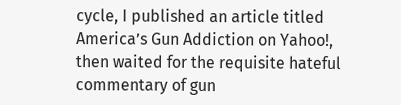cycle, I published an article titled America’s Gun Addiction on Yahoo!, then waited for the requisite hateful commentary of gun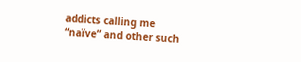addicts calling me “naïve” and other such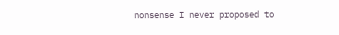nonsense I never proposed to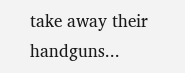take away their handguns...